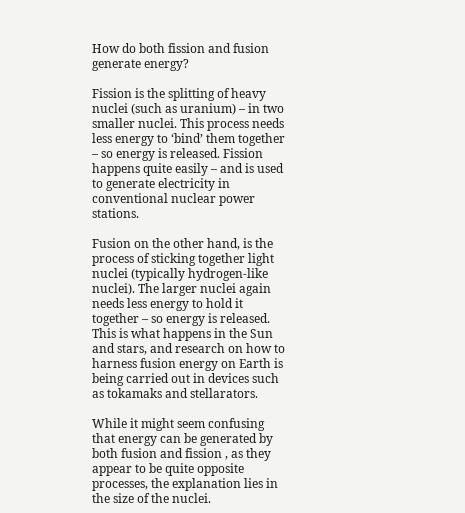How do both fission and fusion generate energy?

Fission is the splitting of heavy nuclei (such as uranium) – in two smaller nuclei. This process needs less energy to ‘bind’ them together – so energy is released. Fission happens quite easily – and is used to generate electricity in conventional nuclear power stations.

Fusion on the other hand, is the process of sticking together light nuclei (typically hydrogen-like nuclei). The larger nuclei again needs less energy to hold it together – so energy is released. This is what happens in the Sun and stars, and research on how to harness fusion energy on Earth is being carried out in devices such as tokamaks and stellarators.

While it might seem confusing that energy can be generated by both fusion and fission , as they appear to be quite opposite processes, the explanation lies in the size of the nuclei.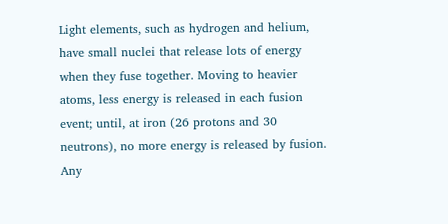Light elements, such as hydrogen and helium, have small nuclei that release lots of energy when they fuse together. Moving to heavier atoms, less energy is released in each fusion event; until, at iron (26 protons and 30 neutrons), no more energy is released by fusion. Any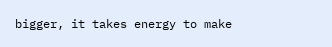bigger, it takes energy to make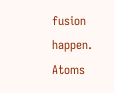fusion happen. Atoms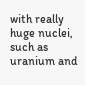with really huge nuclei, such as uranium and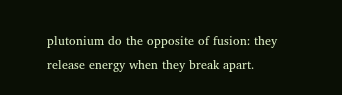plutonium do the opposite of fusion: they release energy when they break apart.